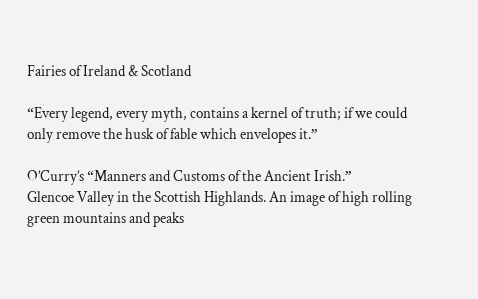Fairies of Ireland & Scotland

“Every legend, every myth, contains a kernel of truth; if we could only remove the husk of fable which envelopes it.”

O’Curry’s “Manners and Customs of the Ancient Irish.”
Glencoe Valley in the Scottish Highlands. An image of high rolling green mountains and peaks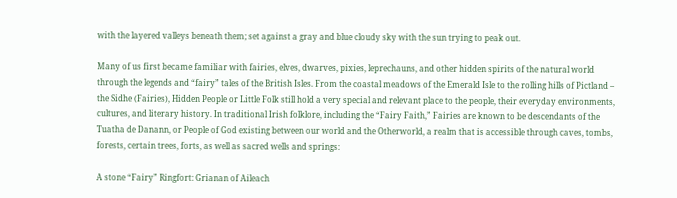with the layered valleys beneath them; set against a gray and blue cloudy sky with the sun trying to peak out.

Many of us first became familiar with fairies, elves, dwarves, pixies, leprechauns, and other hidden spirits of the natural world through the legends and “fairy” tales of the British Isles. From the coastal meadows of the Emerald Isle to the rolling hills of Pictland – the Sidhe (Fairies), Hidden People or Little Folk still hold a very special and relevant place to the people, their everyday environments, cultures, and literary history. In traditional Irish folklore, including the “Fairy Faith,” Fairies are known to be descendants of the Tuatha de Danann, or People of God existing between our world and the Otherworld, a realm that is accessible through caves, tombs, forests, certain trees, forts, as well as sacred wells and springs:

A stone “Fairy” Ringfort: Grianan of Aileach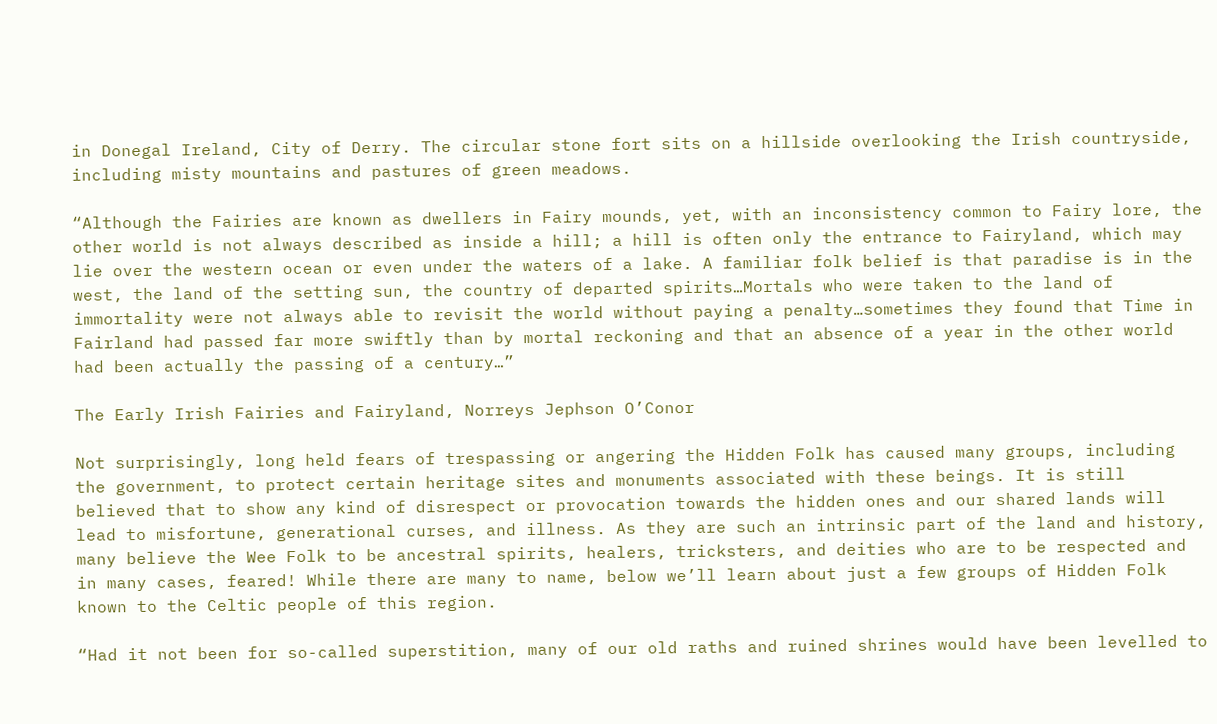in Donegal Ireland, City of Derry. The circular stone fort sits on a hillside overlooking the Irish countryside, including misty mountains and pastures of green meadows.

“Although the Fairies are known as dwellers in Fairy mounds, yet, with an inconsistency common to Fairy lore, the other world is not always described as inside a hill; a hill is often only the entrance to Fairyland, which may lie over the western ocean or even under the waters of a lake. A familiar folk belief is that paradise is in the west, the land of the setting sun, the country of departed spirits…Mortals who were taken to the land of immortality were not always able to revisit the world without paying a penalty…sometimes they found that Time in Fairland had passed far more swiftly than by mortal reckoning and that an absence of a year in the other world had been actually the passing of a century…”

The Early Irish Fairies and Fairyland, Norreys Jephson O’Conor

Not surprisingly, long held fears of trespassing or angering the Hidden Folk has caused many groups, including the government, to protect certain heritage sites and monuments associated with these beings. It is still believed that to show any kind of disrespect or provocation towards the hidden ones and our shared lands will lead to misfortune, generational curses, and illness. As they are such an intrinsic part of the land and history, many believe the Wee Folk to be ancestral spirits, healers, tricksters, and deities who are to be respected and in many cases, feared! While there are many to name, below we’ll learn about just a few groups of Hidden Folk known to the Celtic people of this region.

“Had it not been for so-called superstition, many of our old raths and ruined shrines would have been levelled to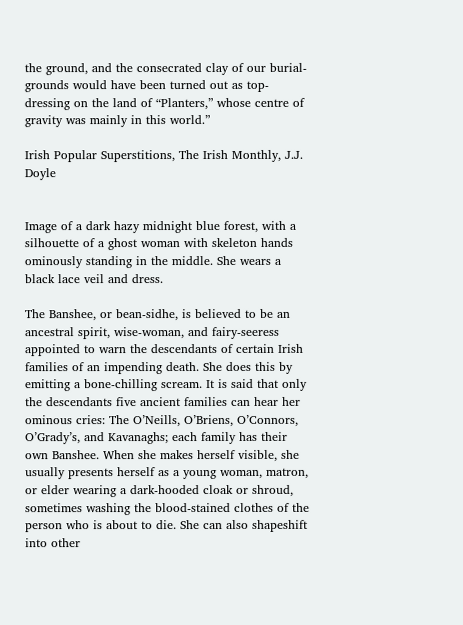the ground, and the consecrated clay of our burial-grounds would have been turned out as top-dressing on the land of “Planters,” whose centre of gravity was mainly in this world.”

Irish Popular Superstitions, The Irish Monthly, J.J. Doyle


Image of a dark hazy midnight blue forest, with a silhouette of a ghost woman with skeleton hands ominously standing in the middle. She wears a black lace veil and dress.

The Banshee, or bean-sidhe, is believed to be an ancestral spirit, wise-woman, and fairy-seeress appointed to warn the descendants of certain Irish families of an impending death. She does this by emitting a bone-chilling scream. It is said that only the descendants five ancient families can hear her ominous cries: The O’Neills, O’Briens, O’Connors, O’Grady’s, and Kavanaghs; each family has their own Banshee. When she makes herself visible, she usually presents herself as a young woman, matron, or elder wearing a dark-hooded cloak or shroud, sometimes washing the blood-stained clothes of the person who is about to die. She can also shapeshift into other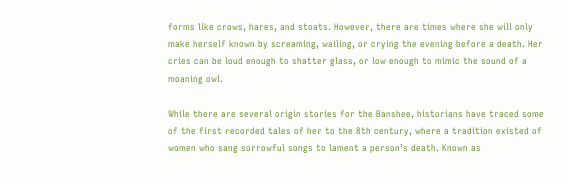forms like crows, hares, and stoats. However, there are times where she will only make herself known by screaming, wailing, or crying the evening before a death. Her cries can be loud enough to shatter glass, or low enough to mimic the sound of a moaning owl.

While there are several origin stories for the Banshee, historians have traced some of the first recorded tales of her to the 8th century, where a tradition existed of women who sang sorrowful songs to lament a person’s death. Known as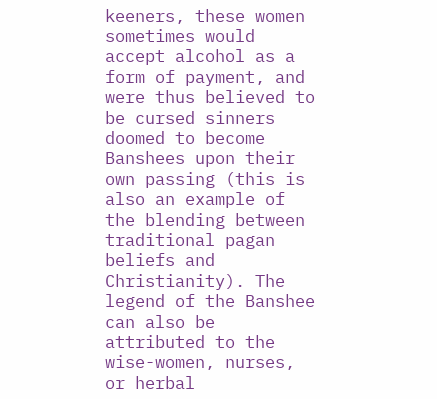keeners, these women sometimes would accept alcohol as a form of payment, and were thus believed to be cursed sinners doomed to become Banshees upon their own passing (this is also an example of the blending between traditional pagan beliefs and Christianity). The legend of the Banshee can also be attributed to the wise-women, nurses, or herbal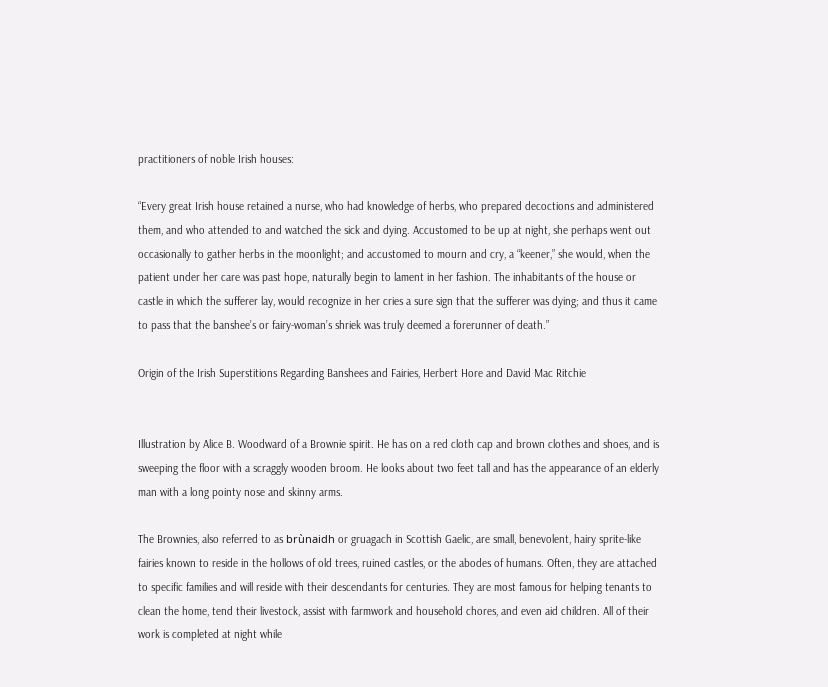practitioners of noble Irish houses:

“Every great Irish house retained a nurse, who had knowledge of herbs, who prepared decoctions and administered them, and who attended to and watched the sick and dying. Accustomed to be up at night, she perhaps went out occasionally to gather herbs in the moonlight; and accustomed to mourn and cry, a “keener,” she would, when the patient under her care was past hope, naturally begin to lament in her fashion. The inhabitants of the house or castle in which the sufferer lay, would recognize in her cries a sure sign that the sufferer was dying; and thus it came to pass that the banshee’s or fairy-woman’s shriek was truly deemed a forerunner of death.”

Origin of the Irish Superstitions Regarding Banshees and Fairies, Herbert Hore and David Mac Ritchie


Illustration by Alice B. Woodward of a Brownie spirit. He has on a red cloth cap and brown clothes and shoes, and is sweeping the floor with a scraggly wooden broom. He looks about two feet tall and has the appearance of an elderly man with a long pointy nose and skinny arms.

The Brownies, also referred to as brùnaidh or gruagach in Scottish Gaelic, are small, benevolent, hairy sprite-like fairies known to reside in the hollows of old trees, ruined castles, or the abodes of humans. Often, they are attached to specific families and will reside with their descendants for centuries. They are most famous for helping tenants to clean the home, tend their livestock, assist with farmwork and household chores, and even aid children. All of their work is completed at night while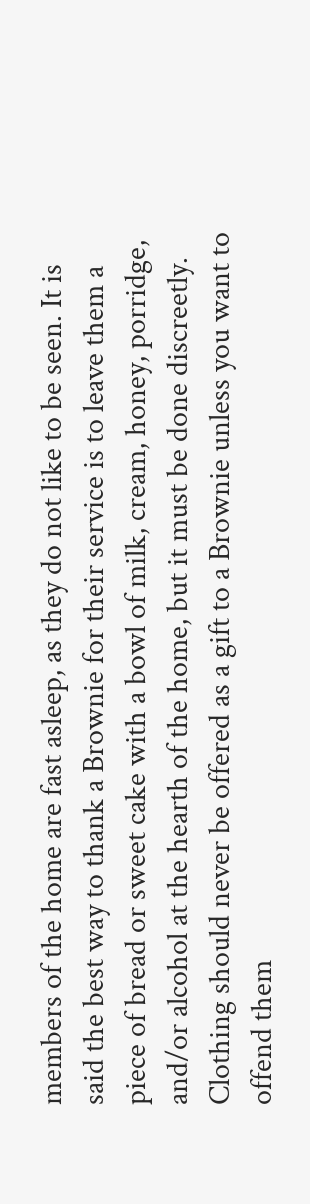members of the home are fast asleep, as they do not like to be seen. It is said the best way to thank a Brownie for their service is to leave them a piece of bread or sweet cake with a bowl of milk, cream, honey, porridge, and/or alcohol at the hearth of the home, but it must be done discreetly. Clothing should never be offered as a gift to a Brownie unless you want to offend them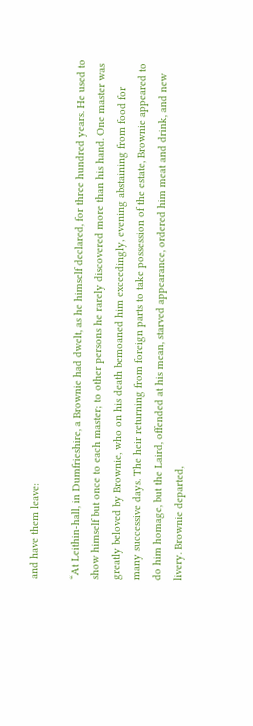and have them leave:

“At Leithin-hall, in Dumfrieshire, a Brownie had dwelt, as he himself declared, for three hundred years. He used to show himself but once to each master; to other persons he rarely discovered more than his hand. One master was greatly beloved by Brownie, who on his death bemoaned him exceedingly, evening abstaining from food for many successive days. The heir returning from foreign parts to take possession of the estate, Brownie appeared to do him homage, but the Laird, offended at his mean, starved appearance, ordered him meat and drink, and new livery. Brownie departed,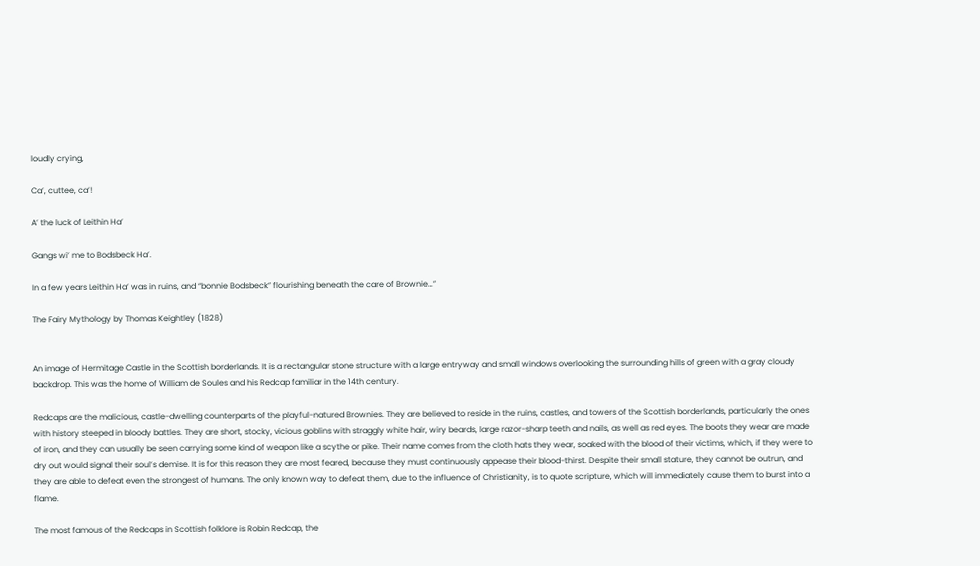loudly crying,

Ca’, cuttee, ca’!

A’ the luck of Leithin Ha’

Gangs wi’ me to Bodsbeck Ha’.

In a few years Leithin Ha’ was in ruins, and “bonnie Bodsbeck” flourishing beneath the care of Brownie…”

The Fairy Mythology by Thomas Keightley (1828)


An image of Hermitage Castle in the Scottish borderlands. It is a rectangular stone structure with a large entryway and small windows overlooking the surrounding hills of green with a gray cloudy backdrop. This was the home of William de Soules and his Redcap familiar in the 14th century.

Redcaps are the malicious, castle-dwelling counterparts of the playful-natured Brownies. They are believed to reside in the ruins, castles, and towers of the Scottish borderlands, particularly the ones with history steeped in bloody battles. They are short, stocky, vicious goblins with straggly white hair, wiry beards, large razor-sharp teeth and nails, as well as red eyes. The boots they wear are made of iron, and they can usually be seen carrying some kind of weapon like a scythe or pike. Their name comes from the cloth hats they wear, soaked with the blood of their victims, which, if they were to dry out would signal their soul’s demise. It is for this reason they are most feared, because they must continuously appease their blood-thirst. Despite their small stature, they cannot be outrun, and they are able to defeat even the strongest of humans. The only known way to defeat them, due to the influence of Christianity, is to quote scripture, which will immediately cause them to burst into a flame.

The most famous of the Redcaps in Scottish folklore is Robin Redcap, the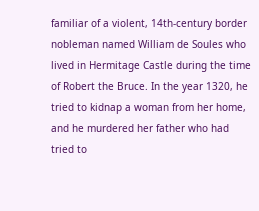familiar of a violent, 14th-century border nobleman named William de Soules who lived in Hermitage Castle during the time of Robert the Bruce. In the year 1320, he tried to kidnap a woman from her home, and he murdered her father who had tried to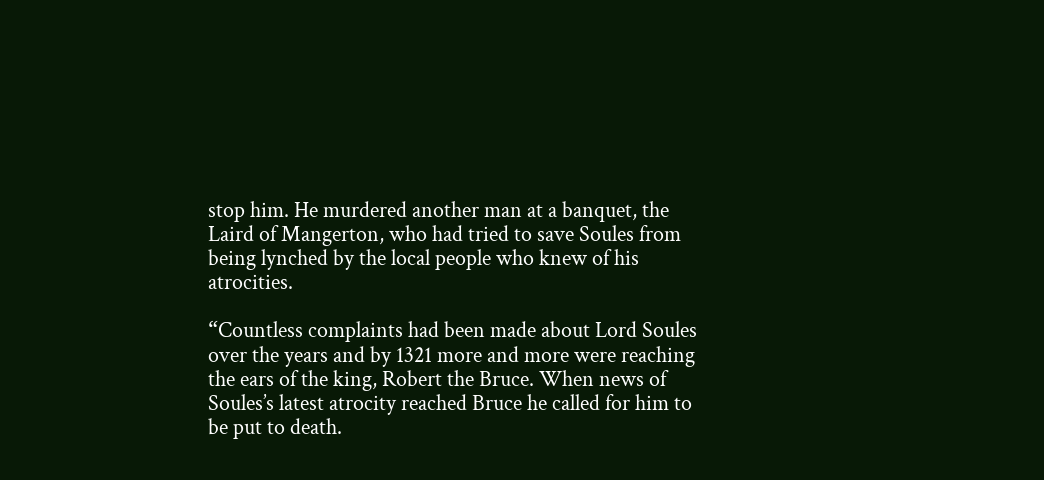stop him. He murdered another man at a banquet, the Laird of Mangerton, who had tried to save Soules from being lynched by the local people who knew of his atrocities.

“Countless complaints had been made about Lord Soules over the years and by 1321 more and more were reaching the ears of the king, Robert the Bruce. When news of Soules’s latest atrocity reached Bruce he called for him to be put to death.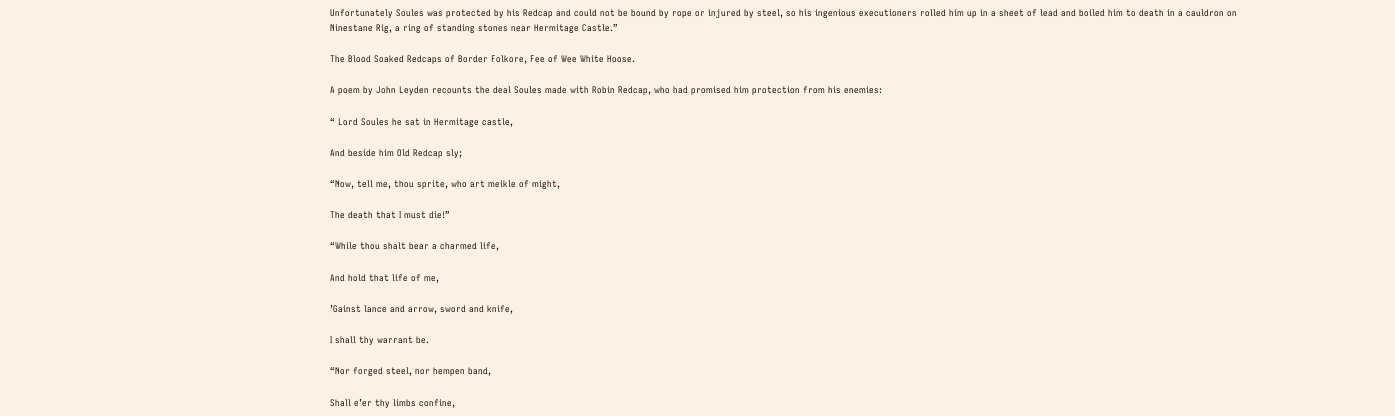Unfortunately Soules was protected by his Redcap and could not be bound by rope or injured by steel, so his ingenious executioners rolled him up in a sheet of lead and boiled him to death in a cauldron on Ninestane Rig, a ring of standing stones near Hermitage Castle.”

The Blood Soaked Redcaps of Border Folkore, Fee of Wee White Hoose.

A poem by John Leyden recounts the deal Soules made with Robin Redcap, who had promised him protection from his enemies:

“ Lord Soules he sat in Hermitage castle,

And beside him Old Redcap sly;

“Now, tell me, thou sprite, who art meikle of might,

The death that I must die!”

“While thou shalt bear a charmed life,

And hold that life of me,

’Gainst lance and arrow, sword and knife,

I shall thy warrant be.

“Nor forged steel, nor hempen band,

Shall e’er thy limbs confine,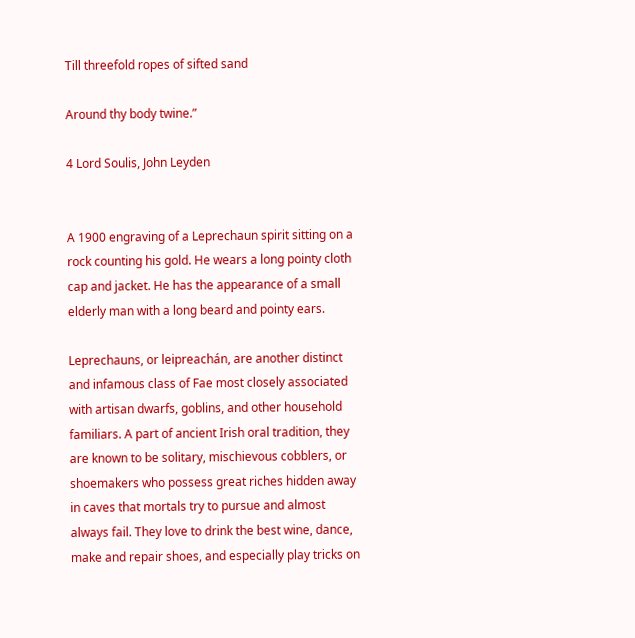Till threefold ropes of sifted sand

Around thy body twine.”

4 Lord Soulis, John Leyden


A 1900 engraving of a Leprechaun spirit sitting on a rock counting his gold. He wears a long pointy cloth cap and jacket. He has the appearance of a small elderly man with a long beard and pointy ears.

Leprechauns, or leipreachán, are another distinct and infamous class of Fae most closely associated with artisan dwarfs, goblins, and other household familiars. A part of ancient Irish oral tradition, they are known to be solitary, mischievous cobblers, or shoemakers who possess great riches hidden away in caves that mortals try to pursue and almost always fail. They love to drink the best wine, dance, make and repair shoes, and especially play tricks on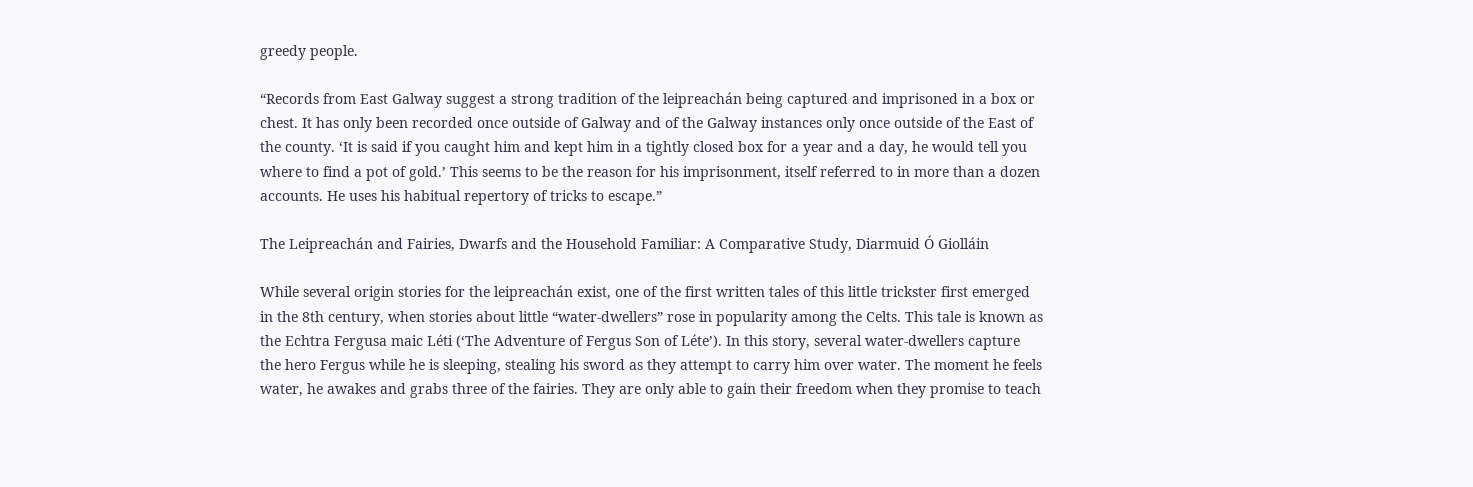greedy people.

“Records from East Galway suggest a strong tradition of the leipreachán being captured and imprisoned in a box or chest. It has only been recorded once outside of Galway and of the Galway instances only once outside of the East of the county. ‘It is said if you caught him and kept him in a tightly closed box for a year and a day, he would tell you where to find a pot of gold.’ This seems to be the reason for his imprisonment, itself referred to in more than a dozen accounts. He uses his habitual repertory of tricks to escape.”

The Leipreachán and Fairies, Dwarfs and the Household Familiar: A Comparative Study, Diarmuid Ó Giolláin

While several origin stories for the leipreachán exist, one of the first written tales of this little trickster first emerged in the 8th century, when stories about little “water-dwellers” rose in popularity among the Celts. This tale is known as the Echtra Fergusa maic Léti (‘The Adventure of Fergus Son of Léte’). In this story, several water-dwellers capture the hero Fergus while he is sleeping, stealing his sword as they attempt to carry him over water. The moment he feels water, he awakes and grabs three of the fairies. They are only able to gain their freedom when they promise to teach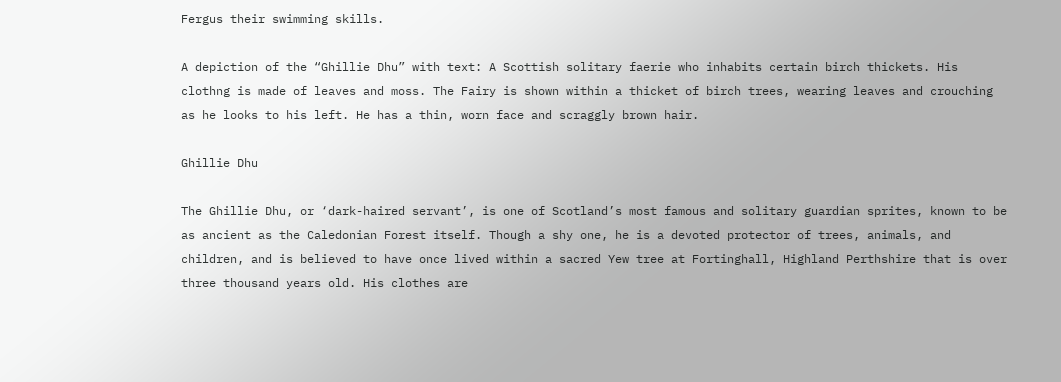Fergus their swimming skills.

A depiction of the “Ghillie Dhu” with text: A Scottish solitary faerie who inhabits certain birch thickets. His clothng is made of leaves and moss. The Fairy is shown within a thicket of birch trees, wearing leaves and crouching as he looks to his left. He has a thin, worn face and scraggly brown hair.

Ghillie Dhu

The Ghillie Dhu, or ‘dark-haired servant’, is one of Scotland’s most famous and solitary guardian sprites, known to be as ancient as the Caledonian Forest itself. Though a shy one, he is a devoted protector of trees, animals, and children, and is believed to have once lived within a sacred Yew tree at Fortinghall, Highland Perthshire that is over three thousand years old. His clothes are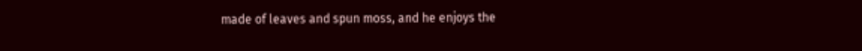made of leaves and spun moss, and he enjoys the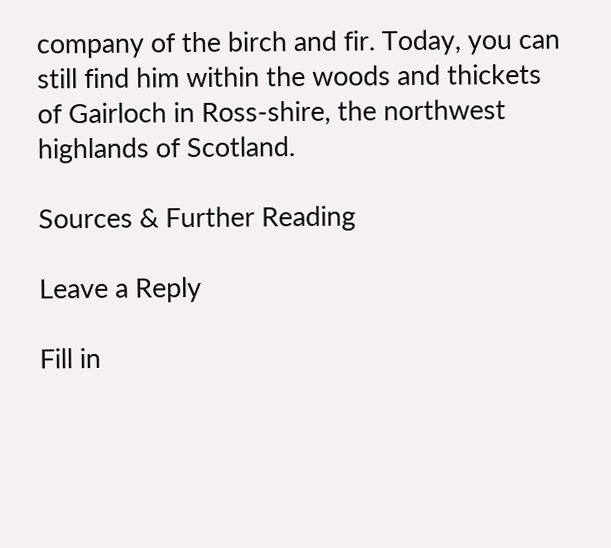company of the birch and fir. Today, you can still find him within the woods and thickets of Gairloch in Ross-shire, the northwest highlands of Scotland.

Sources & Further Reading

Leave a Reply

Fill in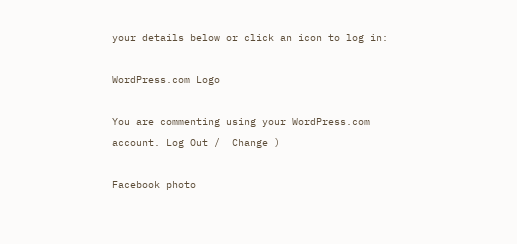your details below or click an icon to log in:

WordPress.com Logo

You are commenting using your WordPress.com account. Log Out /  Change )

Facebook photo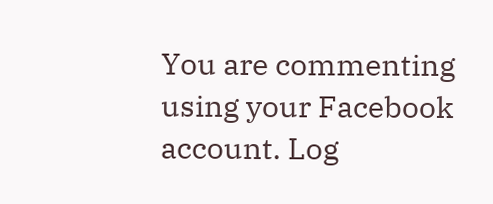You are commenting using your Facebook account. Log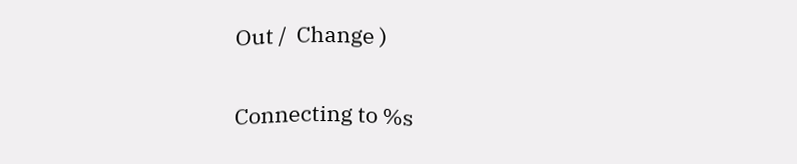Out /  Change )

Connecting to %s